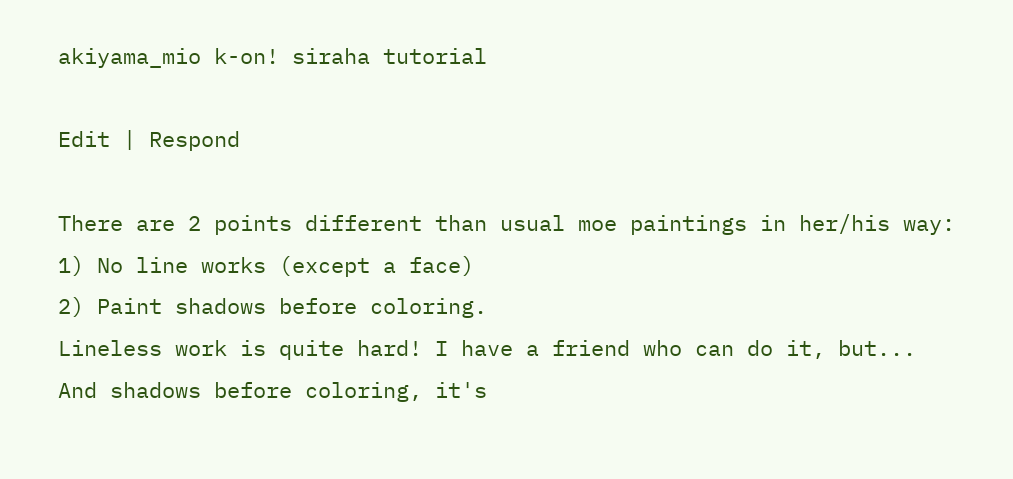akiyama_mio k-on! siraha tutorial

Edit | Respond

There are 2 points different than usual moe paintings in her/his way:
1) No line works (except a face)
2) Paint shadows before coloring.
Lineless work is quite hard! I have a friend who can do it, but...
And shadows before coloring, it's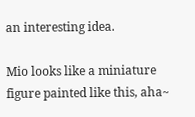an interesting idea.

Mio looks like a miniature figure painted like this, aha~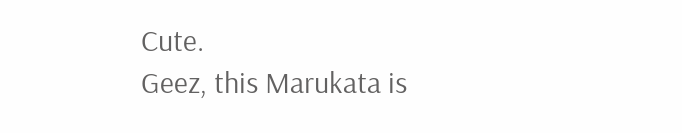Cute.
Geez, this Marukata is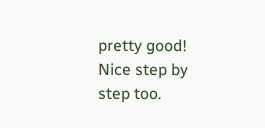pretty good!
Nice step by step too.